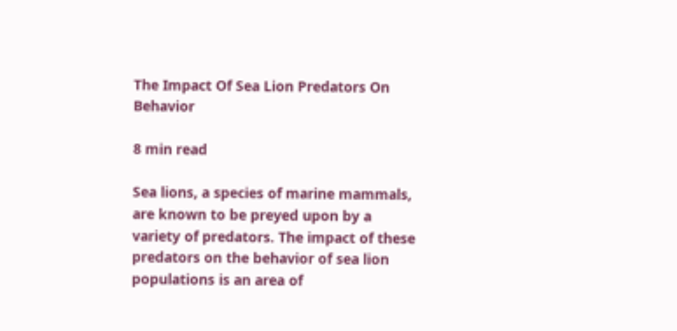The Impact Of Sea Lion Predators On Behavior

8 min read

Sea lions, a species of marine mammals, are known to be preyed upon by a variety of predators. The impact of these predators on the behavior of sea lion populations is an area of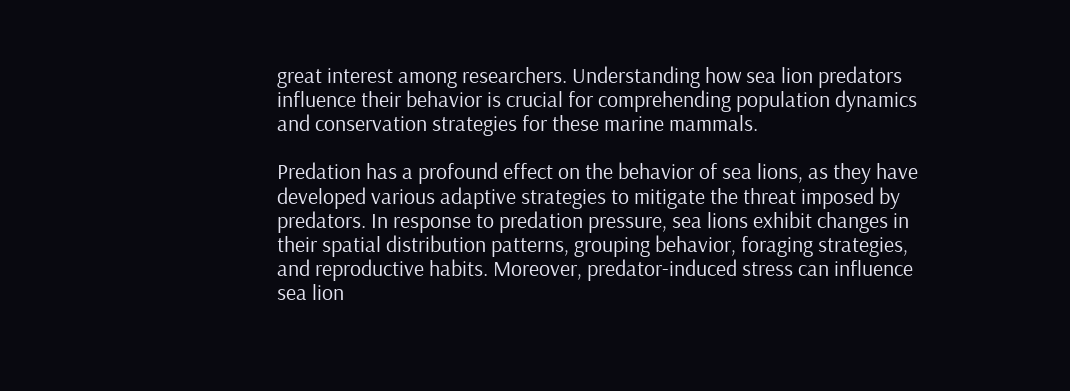great interest among researchers. Understanding how sea lion predators influence their behavior is crucial for comprehending population dynamics and conservation strategies for these marine mammals.

Predation has a profound effect on the behavior of sea lions, as they have developed various adaptive strategies to mitigate the threat imposed by predators. In response to predation pressure, sea lions exhibit changes in their spatial distribution patterns, grouping behavior, foraging strategies, and reproductive habits. Moreover, predator-induced stress can influence sea lion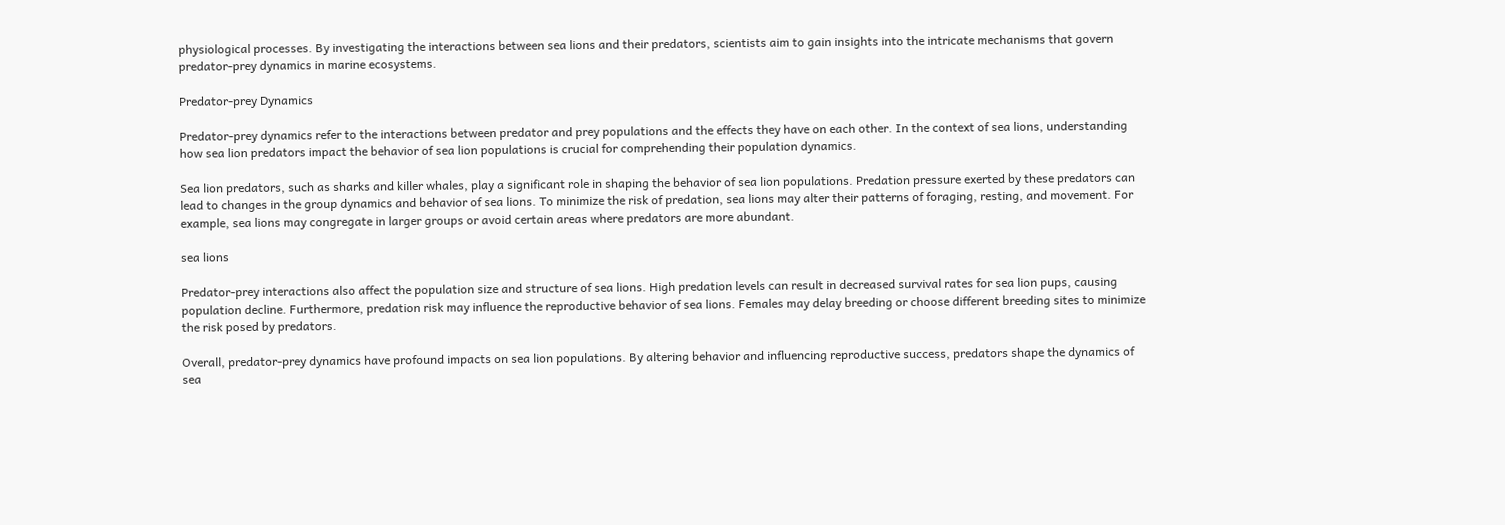physiological processes. By investigating the interactions between sea lions and their predators, scientists aim to gain insights into the intricate mechanisms that govern predator-prey dynamics in marine ecosystems.

Predator-prey Dynamics

Predator-prey dynamics refer to the interactions between predator and prey populations and the effects they have on each other. In the context of sea lions, understanding how sea lion predators impact the behavior of sea lion populations is crucial for comprehending their population dynamics.

Sea lion predators, such as sharks and killer whales, play a significant role in shaping the behavior of sea lion populations. Predation pressure exerted by these predators can lead to changes in the group dynamics and behavior of sea lions. To minimize the risk of predation, sea lions may alter their patterns of foraging, resting, and movement. For example, sea lions may congregate in larger groups or avoid certain areas where predators are more abundant.

sea lions

Predator-prey interactions also affect the population size and structure of sea lions. High predation levels can result in decreased survival rates for sea lion pups, causing population decline. Furthermore, predation risk may influence the reproductive behavior of sea lions. Females may delay breeding or choose different breeding sites to minimize the risk posed by predators.

Overall, predator-prey dynamics have profound impacts on sea lion populations. By altering behavior and influencing reproductive success, predators shape the dynamics of sea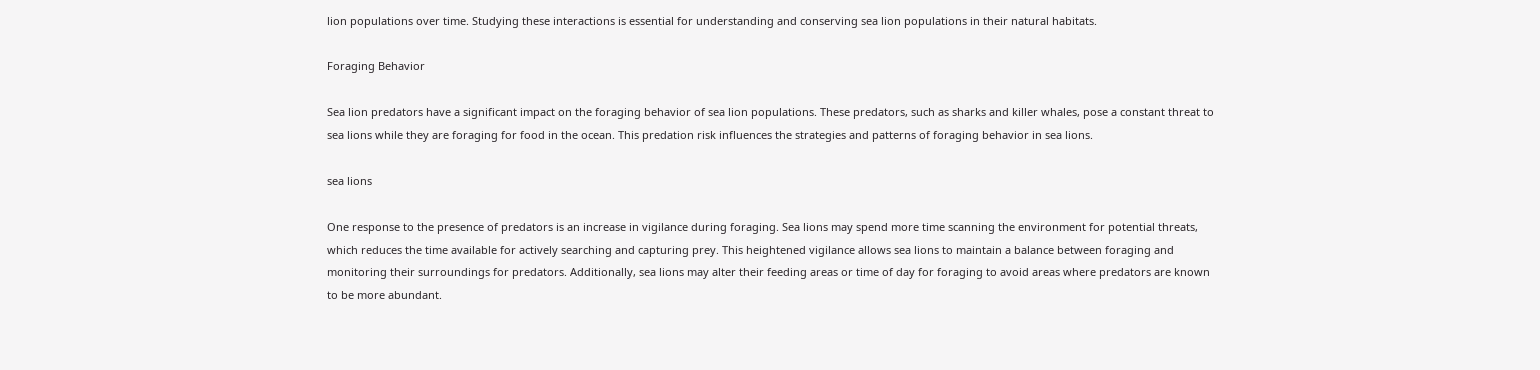lion populations over time. Studying these interactions is essential for understanding and conserving sea lion populations in their natural habitats.

Foraging Behavior

Sea lion predators have a significant impact on the foraging behavior of sea lion populations. These predators, such as sharks and killer whales, pose a constant threat to sea lions while they are foraging for food in the ocean. This predation risk influences the strategies and patterns of foraging behavior in sea lions.

sea lions

One response to the presence of predators is an increase in vigilance during foraging. Sea lions may spend more time scanning the environment for potential threats, which reduces the time available for actively searching and capturing prey. This heightened vigilance allows sea lions to maintain a balance between foraging and monitoring their surroundings for predators. Additionally, sea lions may alter their feeding areas or time of day for foraging to avoid areas where predators are known to be more abundant.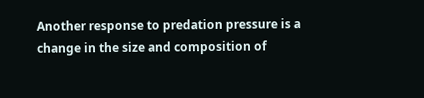Another response to predation pressure is a change in the size and composition of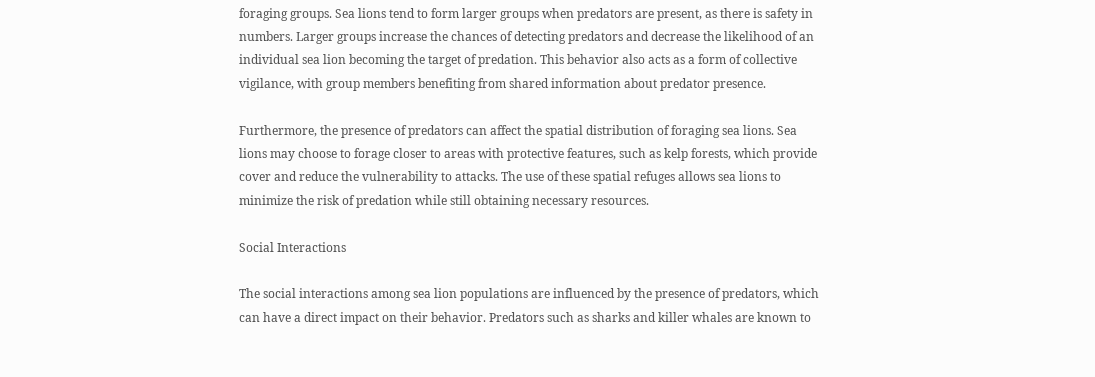foraging groups. Sea lions tend to form larger groups when predators are present, as there is safety in numbers. Larger groups increase the chances of detecting predators and decrease the likelihood of an individual sea lion becoming the target of predation. This behavior also acts as a form of collective vigilance, with group members benefiting from shared information about predator presence.

Furthermore, the presence of predators can affect the spatial distribution of foraging sea lions. Sea lions may choose to forage closer to areas with protective features, such as kelp forests, which provide cover and reduce the vulnerability to attacks. The use of these spatial refuges allows sea lions to minimize the risk of predation while still obtaining necessary resources.

Social Interactions

The social interactions among sea lion populations are influenced by the presence of predators, which can have a direct impact on their behavior. Predators such as sharks and killer whales are known to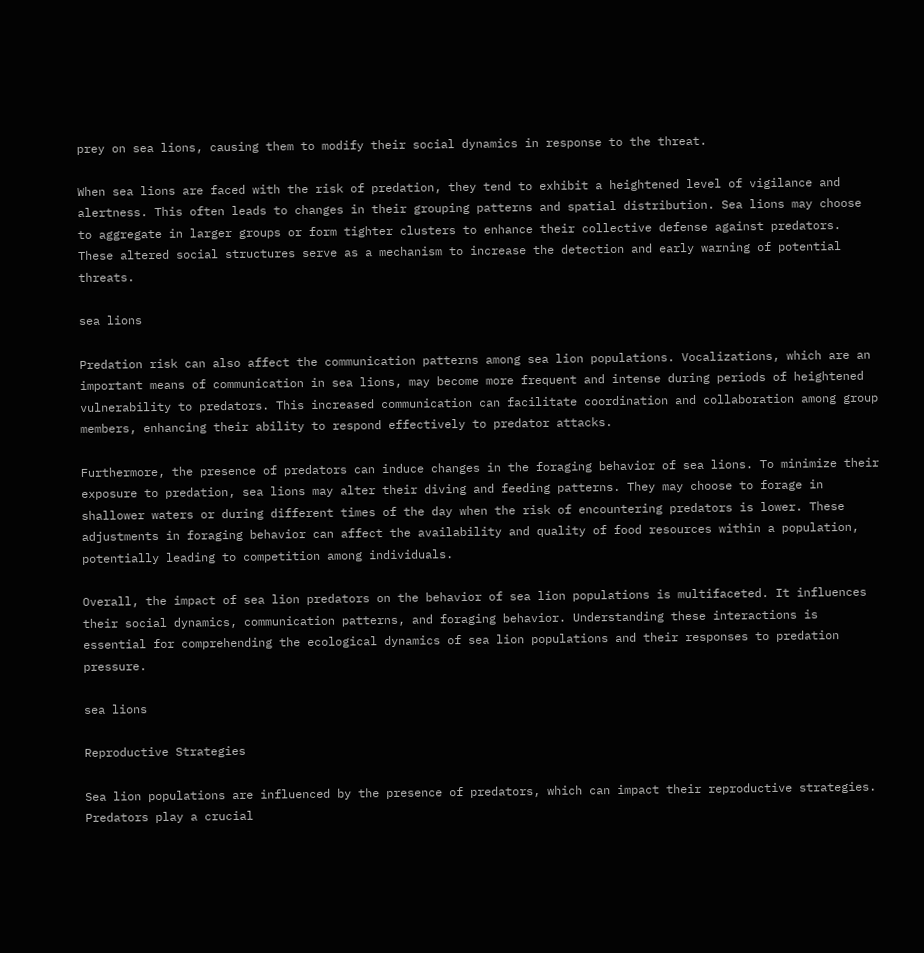prey on sea lions, causing them to modify their social dynamics in response to the threat.

When sea lions are faced with the risk of predation, they tend to exhibit a heightened level of vigilance and alertness. This often leads to changes in their grouping patterns and spatial distribution. Sea lions may choose to aggregate in larger groups or form tighter clusters to enhance their collective defense against predators. These altered social structures serve as a mechanism to increase the detection and early warning of potential threats.

sea lions

Predation risk can also affect the communication patterns among sea lion populations. Vocalizations, which are an important means of communication in sea lions, may become more frequent and intense during periods of heightened vulnerability to predators. This increased communication can facilitate coordination and collaboration among group members, enhancing their ability to respond effectively to predator attacks.

Furthermore, the presence of predators can induce changes in the foraging behavior of sea lions. To minimize their exposure to predation, sea lions may alter their diving and feeding patterns. They may choose to forage in shallower waters or during different times of the day when the risk of encountering predators is lower. These adjustments in foraging behavior can affect the availability and quality of food resources within a population, potentially leading to competition among individuals.

Overall, the impact of sea lion predators on the behavior of sea lion populations is multifaceted. It influences their social dynamics, communication patterns, and foraging behavior. Understanding these interactions is essential for comprehending the ecological dynamics of sea lion populations and their responses to predation pressure.

sea lions

Reproductive Strategies

Sea lion populations are influenced by the presence of predators, which can impact their reproductive strategies. Predators play a crucial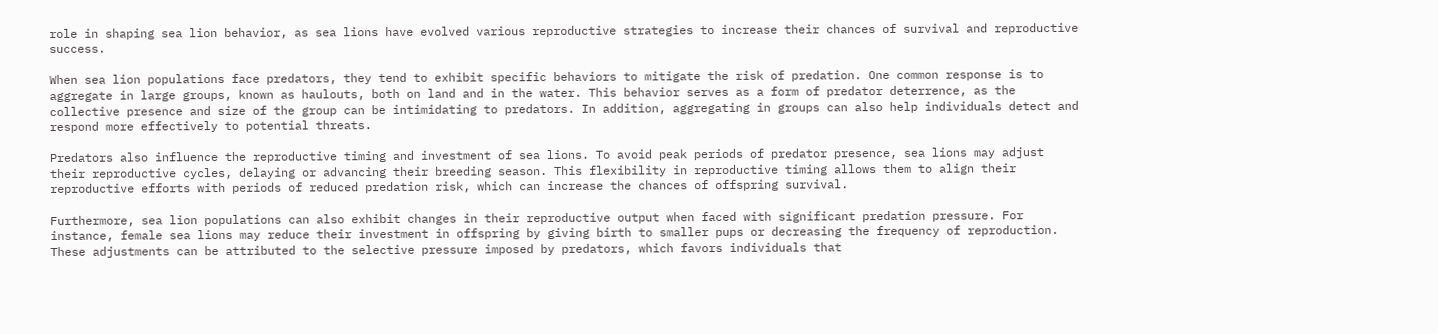role in shaping sea lion behavior, as sea lions have evolved various reproductive strategies to increase their chances of survival and reproductive success.

When sea lion populations face predators, they tend to exhibit specific behaviors to mitigate the risk of predation. One common response is to aggregate in large groups, known as haulouts, both on land and in the water. This behavior serves as a form of predator deterrence, as the collective presence and size of the group can be intimidating to predators. In addition, aggregating in groups can also help individuals detect and respond more effectively to potential threats.

Predators also influence the reproductive timing and investment of sea lions. To avoid peak periods of predator presence, sea lions may adjust their reproductive cycles, delaying or advancing their breeding season. This flexibility in reproductive timing allows them to align their reproductive efforts with periods of reduced predation risk, which can increase the chances of offspring survival.

Furthermore, sea lion populations can also exhibit changes in their reproductive output when faced with significant predation pressure. For instance, female sea lions may reduce their investment in offspring by giving birth to smaller pups or decreasing the frequency of reproduction. These adjustments can be attributed to the selective pressure imposed by predators, which favors individuals that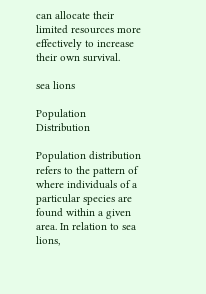can allocate their limited resources more effectively to increase their own survival.

sea lions

Population Distribution

Population distribution refers to the pattern of where individuals of a particular species are found within a given area. In relation to sea lions,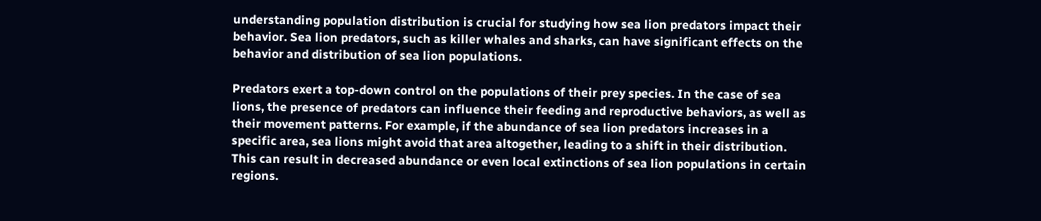understanding population distribution is crucial for studying how sea lion predators impact their behavior. Sea lion predators, such as killer whales and sharks, can have significant effects on the behavior and distribution of sea lion populations.

Predators exert a top-down control on the populations of their prey species. In the case of sea lions, the presence of predators can influence their feeding and reproductive behaviors, as well as their movement patterns. For example, if the abundance of sea lion predators increases in a specific area, sea lions might avoid that area altogether, leading to a shift in their distribution. This can result in decreased abundance or even local extinctions of sea lion populations in certain regions.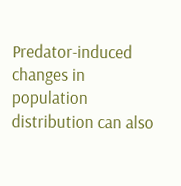Predator-induced changes in population distribution can also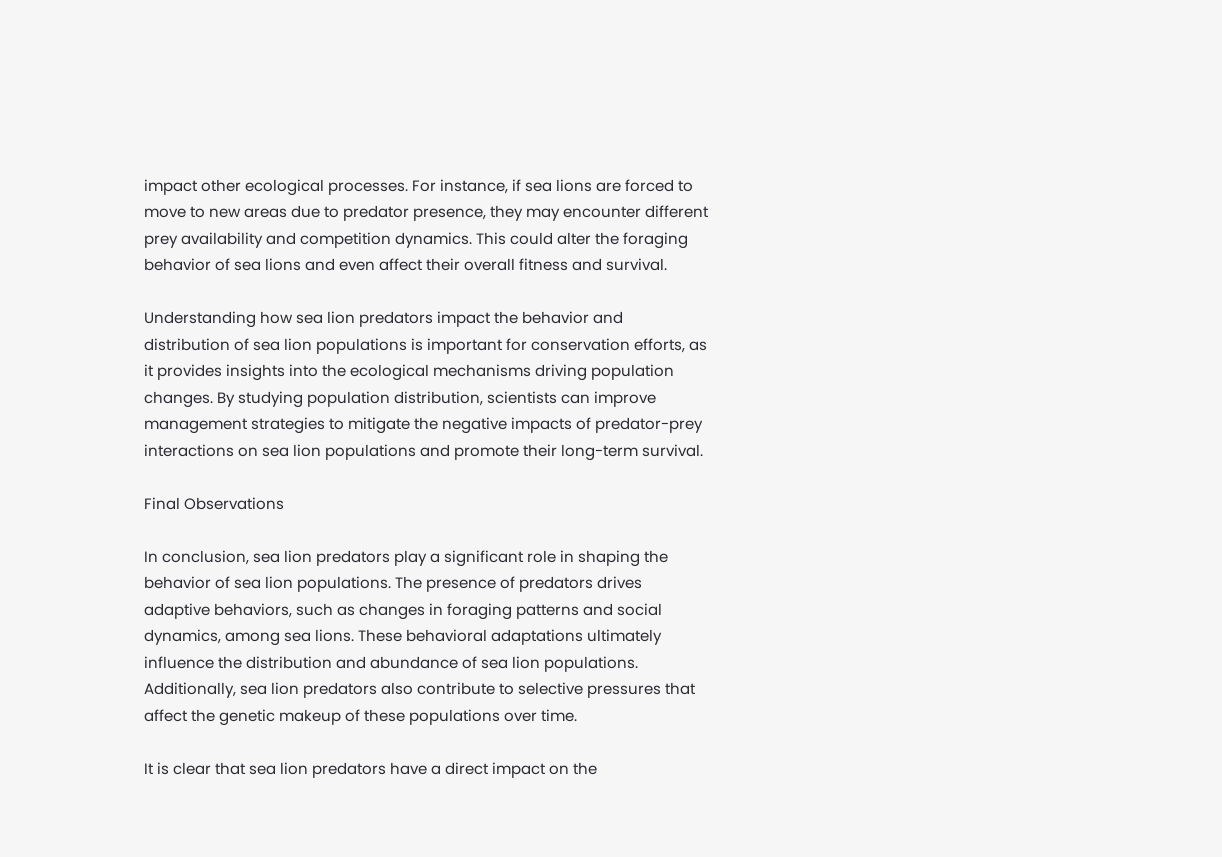impact other ecological processes. For instance, if sea lions are forced to move to new areas due to predator presence, they may encounter different prey availability and competition dynamics. This could alter the foraging behavior of sea lions and even affect their overall fitness and survival.

Understanding how sea lion predators impact the behavior and distribution of sea lion populations is important for conservation efforts, as it provides insights into the ecological mechanisms driving population changes. By studying population distribution, scientists can improve management strategies to mitigate the negative impacts of predator-prey interactions on sea lion populations and promote their long-term survival.

Final Observations

In conclusion, sea lion predators play a significant role in shaping the behavior of sea lion populations. The presence of predators drives adaptive behaviors, such as changes in foraging patterns and social dynamics, among sea lions. These behavioral adaptations ultimately influence the distribution and abundance of sea lion populations. Additionally, sea lion predators also contribute to selective pressures that affect the genetic makeup of these populations over time.

It is clear that sea lion predators have a direct impact on the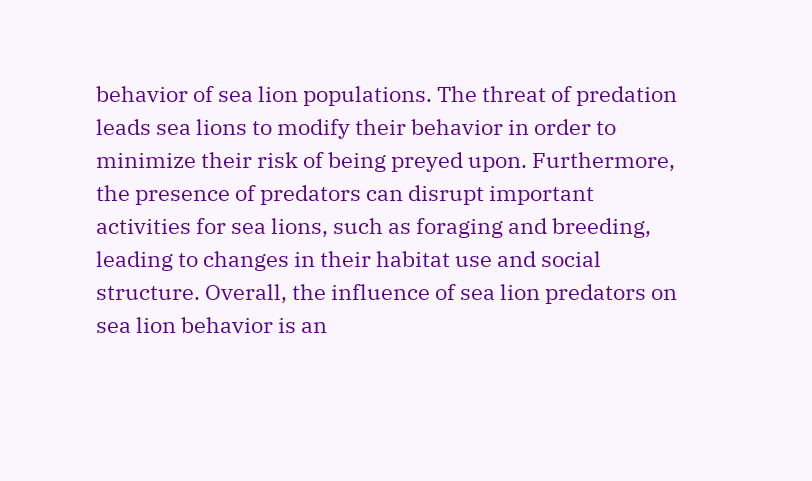behavior of sea lion populations. The threat of predation leads sea lions to modify their behavior in order to minimize their risk of being preyed upon. Furthermore, the presence of predators can disrupt important activities for sea lions, such as foraging and breeding, leading to changes in their habitat use and social structure. Overall, the influence of sea lion predators on sea lion behavior is an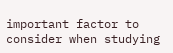important factor to consider when studying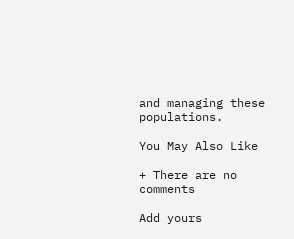and managing these populations.

You May Also Like

+ There are no comments

Add yours